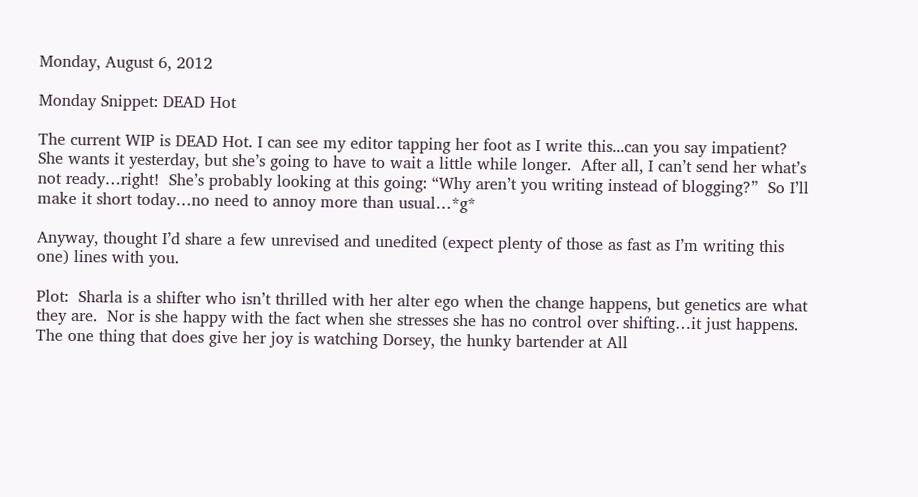Monday, August 6, 2012

Monday Snippet: DEAD Hot

The current WIP is DEAD Hot. I can see my editor tapping her foot as I write this...can you say impatient?  She wants it yesterday, but she’s going to have to wait a little while longer.  After all, I can’t send her what’s not ready…right!  She’s probably looking at this going: “Why aren’t you writing instead of blogging?”  So I’ll make it short today…no need to annoy more than usual…*g*

Anyway, thought I’d share a few unrevised and unedited (expect plenty of those as fast as I’m writing this one) lines with you.

Plot:  Sharla is a shifter who isn’t thrilled with her alter ego when the change happens, but genetics are what they are.  Nor is she happy with the fact when she stresses she has no control over shifting…it just happens.  The one thing that does give her joy is watching Dorsey, the hunky bartender at All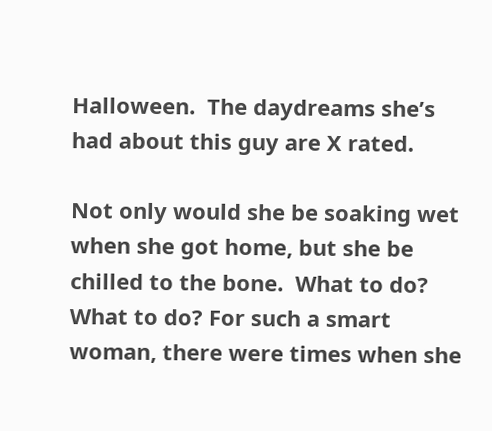Halloween.  The daydreams she’s had about this guy are X rated.

Not only would she be soaking wet when she got home, but she be chilled to the bone.  What to do? What to do? For such a smart woman, there were times when she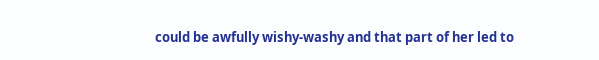could be awfully wishy-washy and that part of her led to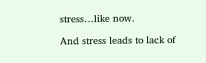stress…like now.

And stress leads to lack of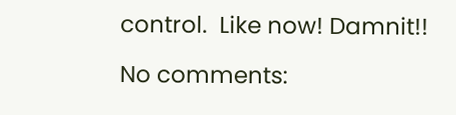control.  Like now! Damnit!!

No comments: